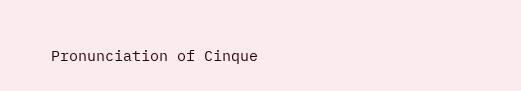Pronunciation of Cinque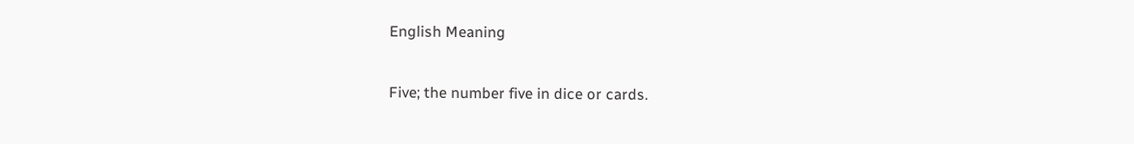English Meaning

Five; the number five in dice or cards.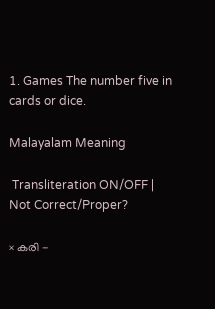1. Games The number five in cards or dice.

Malayalam Meaning

 Transliteration ON/OFF | Not Correct/Proper?

× കരി -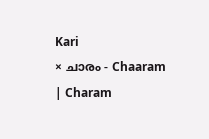Kari
× ചാരം - Chaaram | Charam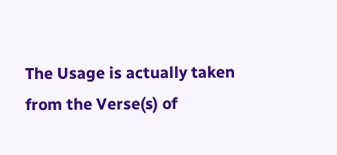The Usage is actually taken from the Verse(s) of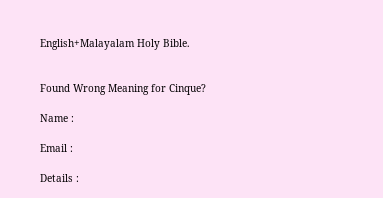English+Malayalam Holy Bible.


Found Wrong Meaning for Cinque?

Name :

Email :

Details :